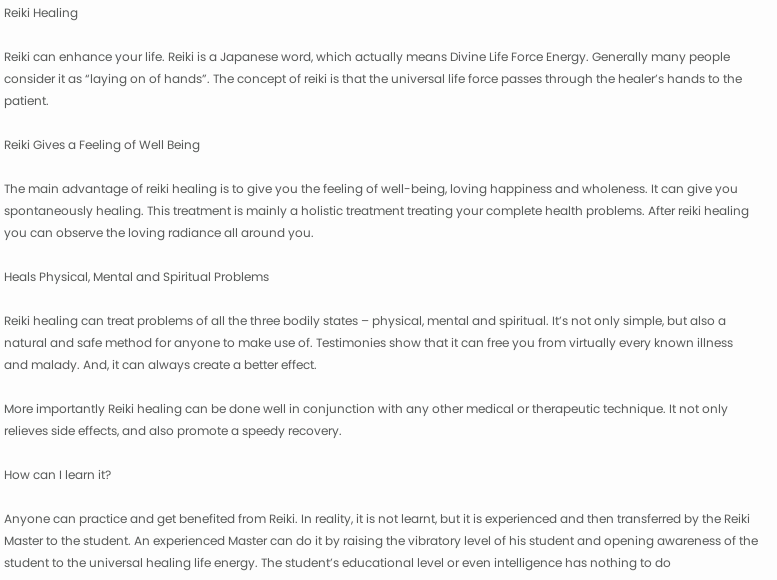Reiki Healing

Reiki can enhance your life. Reiki is a Japanese word, which actually means Divine Life Force Energy. Generally many people consider it as “laying on of hands”. The concept of reiki is that the universal life force passes through the healer’s hands to the patient.

Reiki Gives a Feeling of Well Being

The main advantage of reiki healing is to give you the feeling of well-being, loving happiness and wholeness. It can give you spontaneously healing. This treatment is mainly a holistic treatment treating your complete health problems. After reiki healing you can observe the loving radiance all around you.

Heals Physical, Mental and Spiritual Problems

Reiki healing can treat problems of all the three bodily states – physical, mental and spiritual. It’s not only simple, but also a natural and safe method for anyone to make use of. Testimonies show that it can free you from virtually every known illness and malady. And, it can always create a better effect.

More importantly Reiki healing can be done well in conjunction with any other medical or therapeutic technique. It not only relieves side effects, and also promote a speedy recovery.

How can I learn it?

Anyone can practice and get benefited from Reiki. In reality, it is not learnt, but it is experienced and then transferred by the Reiki Master to the student. An experienced Master can do it by raising the vibratory level of his student and opening awareness of the student to the universal healing life energy. The student’s educational level or even intelligence has nothing to do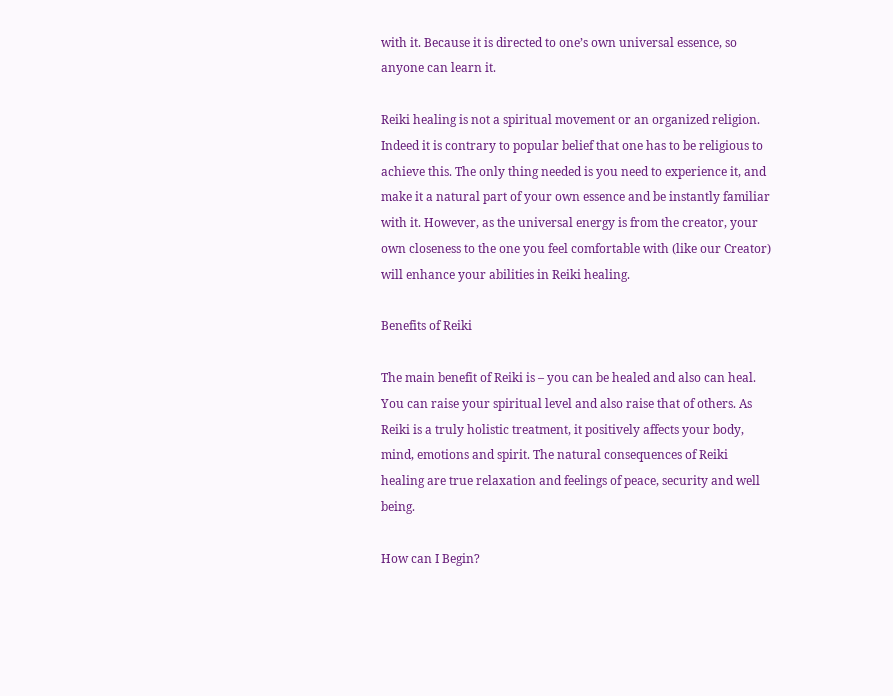with it. Because it is directed to one’s own universal essence, so anyone can learn it.

Reiki healing is not a spiritual movement or an organized religion. Indeed it is contrary to popular belief that one has to be religious to achieve this. The only thing needed is you need to experience it, and make it a natural part of your own essence and be instantly familiar with it. However, as the universal energy is from the creator, your own closeness to the one you feel comfortable with (like our Creator) will enhance your abilities in Reiki healing.

Benefits of Reiki

The main benefit of Reiki is – you can be healed and also can heal. You can raise your spiritual level and also raise that of others. As Reiki is a truly holistic treatment, it positively affects your body, mind, emotions and spirit. The natural consequences of Reiki healing are true relaxation and feelings of peace, security and well being.

How can I Begin?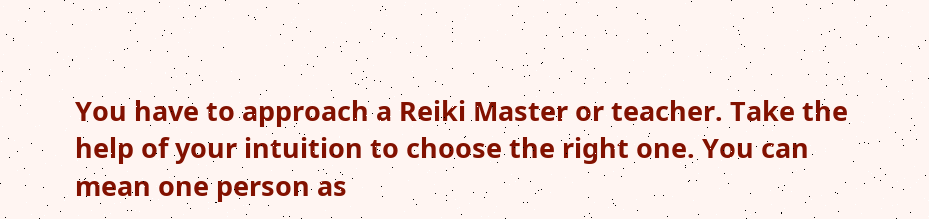You have to approach a Reiki Master or teacher. Take the help of your intuition to choose the right one. You can mean one person as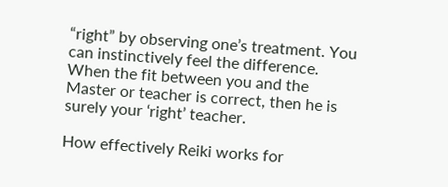“right” by observing one’s treatment. You can instinctively feel the difference. When the fit between you and the Master or teacher is correct, then he is surely your ‘right’ teacher.

How effectively Reiki works for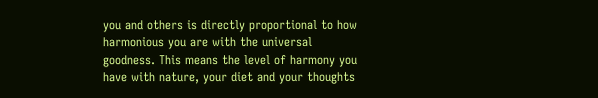you and others is directly proportional to how harmonious you are with the universal goodness. This means the level of harmony you have with nature, your diet and your thoughts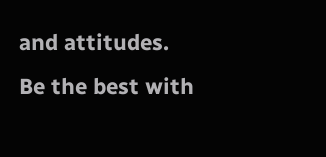and attitudes. Be the best with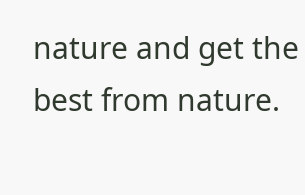nature and get the best from nature.